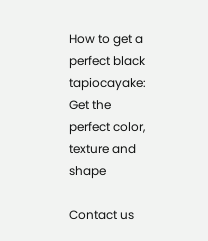How to get a perfect black tapiocayake: Get the perfect color, texture and shape

Contact us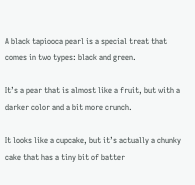A black tapiooca pearl is a special treat that comes in two types: black and green.

It’s a pear that is almost like a fruit, but with a darker color and a bit more crunch.

It looks like a cupcake, but it’s actually a chunky cake that has a tiny bit of batter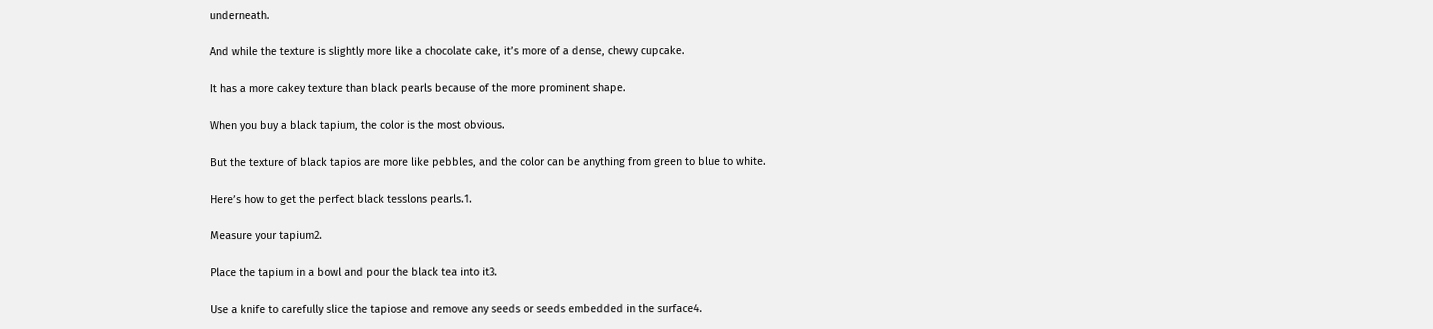underneath.

And while the texture is slightly more like a chocolate cake, it’s more of a dense, chewy cupcake.

It has a more cakey texture than black pearls because of the more prominent shape.

When you buy a black tapium, the color is the most obvious.

But the texture of black tapios are more like pebbles, and the color can be anything from green to blue to white.

Here’s how to get the perfect black tesslons pearls.1.

Measure your tapium2.

Place the tapium in a bowl and pour the black tea into it3.

Use a knife to carefully slice the tapiose and remove any seeds or seeds embedded in the surface4.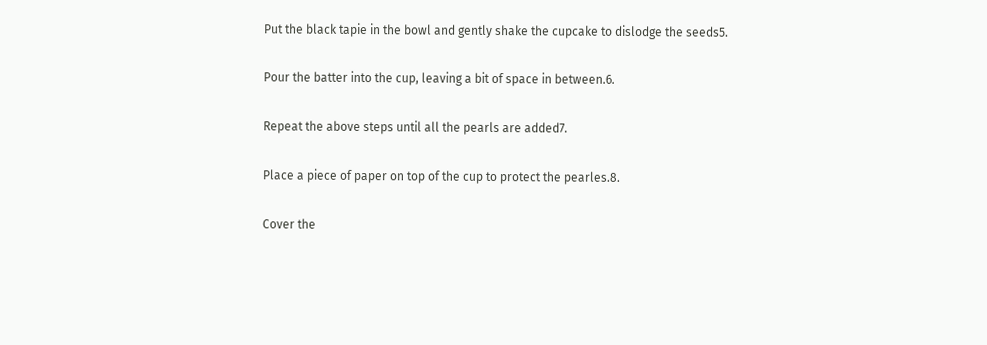Put the black tapie in the bowl and gently shake the cupcake to dislodge the seeds5.

Pour the batter into the cup, leaving a bit of space in between.6.

Repeat the above steps until all the pearls are added7.

Place a piece of paper on top of the cup to protect the pearles.8.

Cover the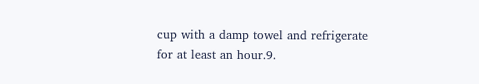cup with a damp towel and refrigerate for at least an hour.9.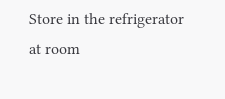Store in the refrigerator at room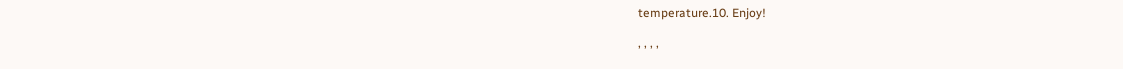temperature.10. Enjoy!

, , , ,